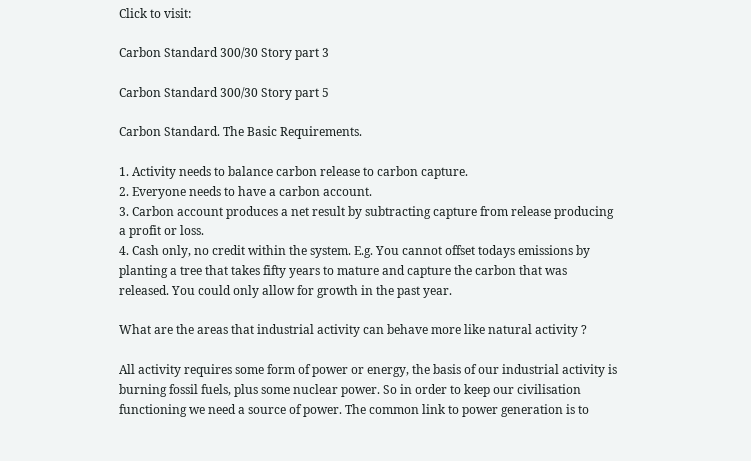Click to visit:

Carbon Standard 300/30 Story part 3

Carbon Standard 300/30 Story part 5

Carbon Standard. The Basic Requirements.

1. Activity needs to balance carbon release to carbon capture.
2. Everyone needs to have a carbon account.
3. Carbon account produces a net result by subtracting capture from release producing a profit or loss.
4. Cash only, no credit within the system. E.g. You cannot offset todays emissions by planting a tree that takes fifty years to mature and capture the carbon that was released. You could only allow for growth in the past year.

What are the areas that industrial activity can behave more like natural activity ?

All activity requires some form of power or energy, the basis of our industrial activity is burning fossil fuels, plus some nuclear power. So in order to keep our civilisation functioning we need a source of power. The common link to power generation is to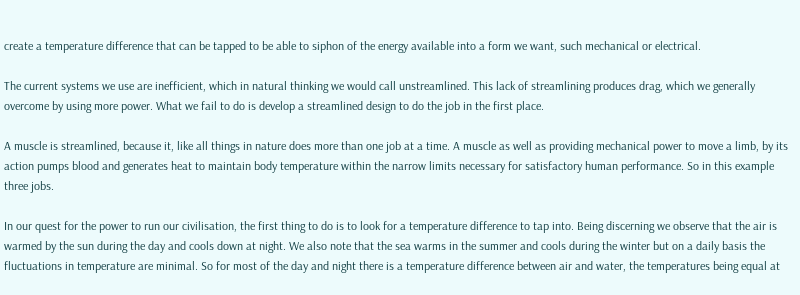create a temperature difference that can be tapped to be able to siphon of the energy available into a form we want, such mechanical or electrical.

The current systems we use are inefficient, which in natural thinking we would call unstreamlined. This lack of streamlining produces drag, which we generally overcome by using more power. What we fail to do is develop a streamlined design to do the job in the first place.

A muscle is streamlined, because it, like all things in nature does more than one job at a time. A muscle as well as providing mechanical power to move a limb, by its action pumps blood and generates heat to maintain body temperature within the narrow limits necessary for satisfactory human performance. So in this example three jobs.

In our quest for the power to run our civilisation, the first thing to do is to look for a temperature difference to tap into. Being discerning we observe that the air is warmed by the sun during the day and cools down at night. We also note that the sea warms in the summer and cools during the winter but on a daily basis the fluctuations in temperature are minimal. So for most of the day and night there is a temperature difference between air and water, the temperatures being equal at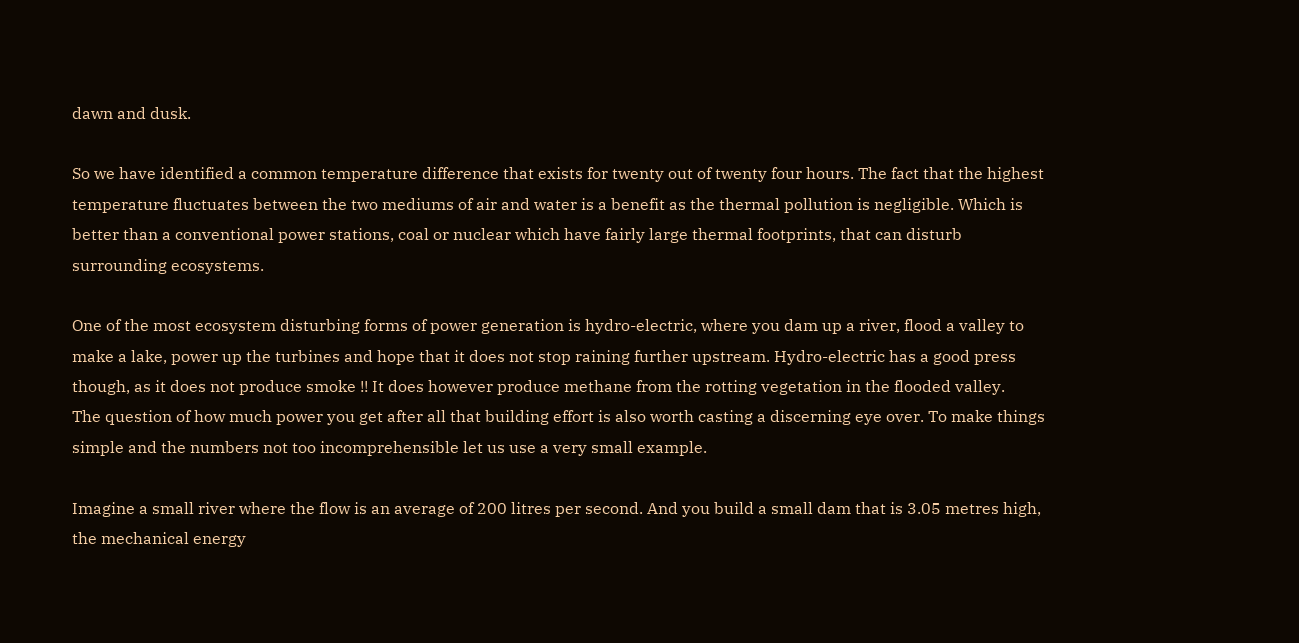dawn and dusk.

So we have identified a common temperature difference that exists for twenty out of twenty four hours. The fact that the highest temperature fluctuates between the two mediums of air and water is a benefit as the thermal pollution is negligible. Which is better than a conventional power stations, coal or nuclear which have fairly large thermal footprints, that can disturb surrounding ecosystems.

One of the most ecosystem disturbing forms of power generation is hydro-electric, where you dam up a river, flood a valley to make a lake, power up the turbines and hope that it does not stop raining further upstream. Hydro-electric has a good press though, as it does not produce smoke !! It does however produce methane from the rotting vegetation in the flooded valley.
The question of how much power you get after all that building effort is also worth casting a discerning eye over. To make things simple and the numbers not too incomprehensible let us use a very small example.

Imagine a small river where the flow is an average of 200 litres per second. And you build a small dam that is 3.05 metres high, the mechanical energy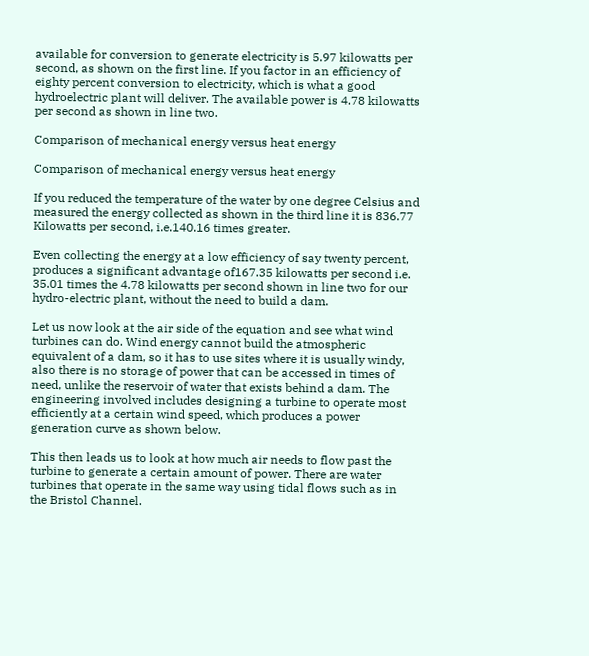available for conversion to generate electricity is 5.97 kilowatts per second, as shown on the first line. If you factor in an efficiency of eighty percent conversion to electricity, which is what a good hydroelectric plant will deliver. The available power is 4.78 kilowatts per second as shown in line two.

Comparison of mechanical energy versus heat energy

Comparison of mechanical energy versus heat energy

If you reduced the temperature of the water by one degree Celsius and measured the energy collected as shown in the third line it is 836.77 Kilowatts per second, i.e.140.16 times greater.

Even collecting the energy at a low efficiency of say twenty percent, produces a significant advantage of167.35 kilowatts per second i.e. 35.01 times the 4.78 kilowatts per second shown in line two for our hydro-electric plant, without the need to build a dam.

Let us now look at the air side of the equation and see what wind turbines can do. Wind energy cannot build the atmospheric equivalent of a dam, so it has to use sites where it is usually windy, also there is no storage of power that can be accessed in times of need, unlike the reservoir of water that exists behind a dam. The engineering involved includes designing a turbine to operate most efficiently at a certain wind speed, which produces a power generation curve as shown below.

This then leads us to look at how much air needs to flow past the turbine to generate a certain amount of power. There are water turbines that operate in the same way using tidal flows such as in the Bristol Channel.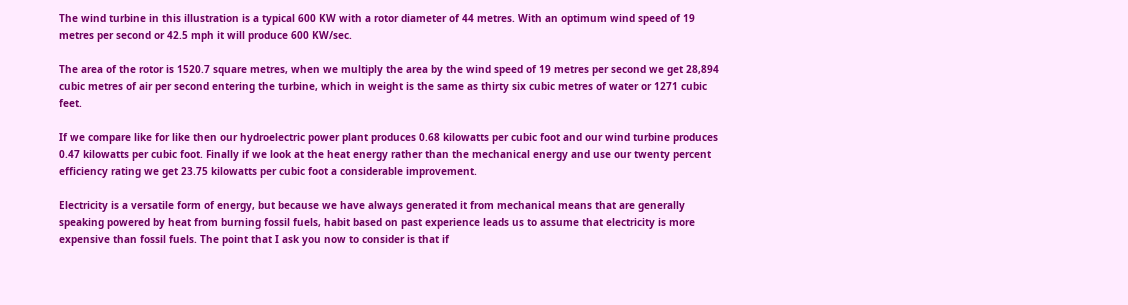The wind turbine in this illustration is a typical 600 KW with a rotor diameter of 44 metres. With an optimum wind speed of 19 metres per second or 42.5 mph it will produce 600 KW/sec.

The area of the rotor is 1520.7 square metres, when we multiply the area by the wind speed of 19 metres per second we get 28,894 cubic metres of air per second entering the turbine, which in weight is the same as thirty six cubic metres of water or 1271 cubic feet.

If we compare like for like then our hydroelectric power plant produces 0.68 kilowatts per cubic foot and our wind turbine produces 0.47 kilowatts per cubic foot. Finally if we look at the heat energy rather than the mechanical energy and use our twenty percent efficiency rating we get 23.75 kilowatts per cubic foot a considerable improvement.

Electricity is a versatile form of energy, but because we have always generated it from mechanical means that are generally speaking powered by heat from burning fossil fuels, habit based on past experience leads us to assume that electricity is more expensive than fossil fuels. The point that I ask you now to consider is that if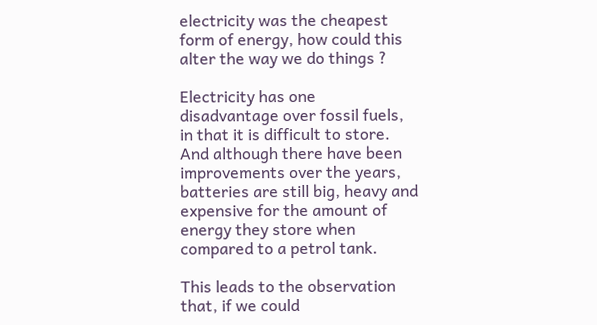electricity was the cheapest form of energy, how could this alter the way we do things ?

Electricity has one disadvantage over fossil fuels, in that it is difficult to store. And although there have been improvements over the years, batteries are still big, heavy and expensive for the amount of energy they store when compared to a petrol tank.

This leads to the observation that, if we could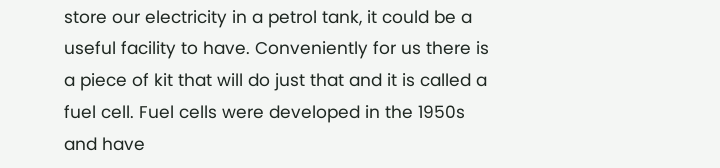store our electricity in a petrol tank, it could be a useful facility to have. Conveniently for us there is a piece of kit that will do just that and it is called a fuel cell. Fuel cells were developed in the 1950s and have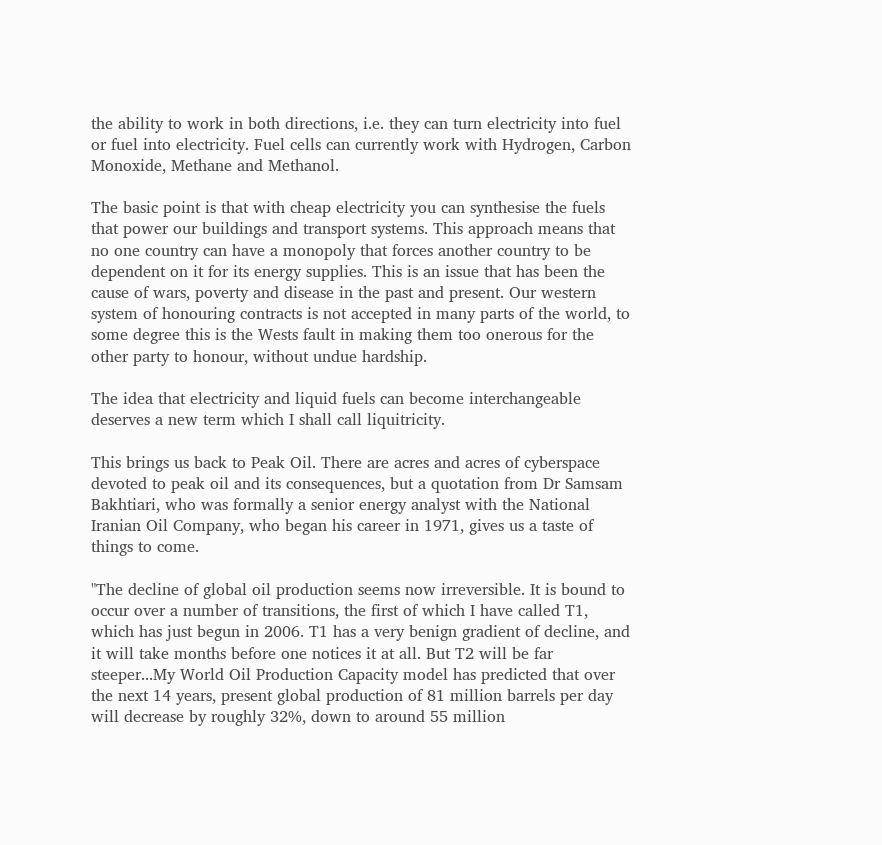the ability to work in both directions, i.e. they can turn electricity into fuel or fuel into electricity. Fuel cells can currently work with Hydrogen, Carbon Monoxide, Methane and Methanol.

The basic point is that with cheap electricity you can synthesise the fuels that power our buildings and transport systems. This approach means that no one country can have a monopoly that forces another country to be dependent on it for its energy supplies. This is an issue that has been the cause of wars, poverty and disease in the past and present. Our western system of honouring contracts is not accepted in many parts of the world, to some degree this is the Wests fault in making them too onerous for the other party to honour, without undue hardship.

The idea that electricity and liquid fuels can become interchangeable deserves a new term which I shall call liquitricity.

This brings us back to Peak Oil. There are acres and acres of cyberspace devoted to peak oil and its consequences, but a quotation from Dr Samsam Bakhtiari, who was formally a senior energy analyst with the National Iranian Oil Company, who began his career in 1971, gives us a taste of things to come.

"The decline of global oil production seems now irreversible. It is bound to occur over a number of transitions, the first of which I have called T1, which has just begun in 2006. T1 has a very benign gradient of decline, and it will take months before one notices it at all. But T2 will be far steeper...My World Oil Production Capacity model has predicted that over the next 14 years, present global production of 81 million barrels per day will decrease by roughly 32%, down to around 55 million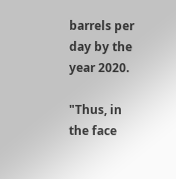barrels per day by the year 2020.

"Thus, in the face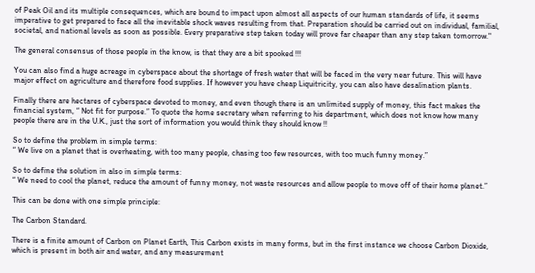of Peak Oil and its multiple consequences, which are bound to impact upon almost all aspects of our human standards of life, it seems imperative to get prepared to face all the inevitable shock waves resulting from that. Preparation should be carried out on individual, familial, societal, and national levels as soon as possible. Every preparative step taken today will prove far cheaper than any step taken tomorrow."

The general consensus of those people in the know, is that they are a bit spooked !!!

You can also find a huge acreage in cyberspace about the shortage of fresh water that will be faced in the very near future. This will have major effect on agriculture and therefore food supplies. If however you have cheap Liquitricity, you can also have desalination plants.

Finally there are hectares of cyberspace devoted to money, and even though there is an unlimited supply of money, this fact makes the financial system, “ Not fit for purpose.” To quote the home secretary when referring to his department, which does not know how many people there are in the U.K., just the sort of information you would think they should know !!

So to define the problem in simple terms:
“ We live on a planet that is overheating, with too many people, chasing too few resources, with too much funny money.”

So to define the solution in also in simple terms:
“ We need to cool the planet, reduce the amount of funny money, not waste resources and allow people to move off of their home planet.”

This can be done with one simple principle:

The Carbon Standard.

There is a finite amount of Carbon on Planet Earth, This Carbon exists in many forms, but in the first instance we choose Carbon Dioxide, which is present in both air and water, and any measurement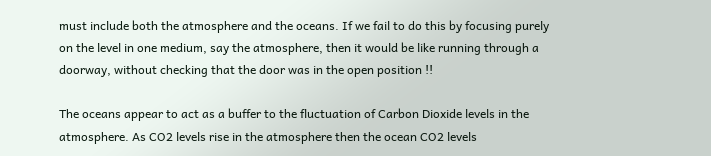must include both the atmosphere and the oceans. If we fail to do this by focusing purely on the level in one medium, say the atmosphere, then it would be like running through a doorway, without checking that the door was in the open position !!

The oceans appear to act as a buffer to the fluctuation of Carbon Dioxide levels in the atmosphere. As CO2 levels rise in the atmosphere then the ocean CO2 levels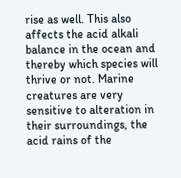rise as well. This also affects the acid alkali balance in the ocean and thereby which species will thrive or not. Marine creatures are very sensitive to alteration in their surroundings, the acid rains of the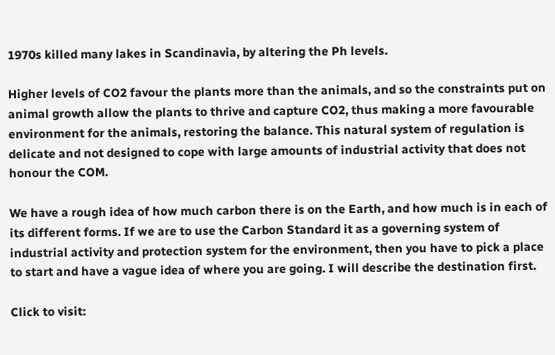1970s killed many lakes in Scandinavia, by altering the Ph levels.

Higher levels of CO2 favour the plants more than the animals, and so the constraints put on animal growth allow the plants to thrive and capture CO2, thus making a more favourable environment for the animals, restoring the balance. This natural system of regulation is delicate and not designed to cope with large amounts of industrial activity that does not honour the COM.

We have a rough idea of how much carbon there is on the Earth, and how much is in each of its different forms. If we are to use the Carbon Standard it as a governing system of industrial activity and protection system for the environment, then you have to pick a place to start and have a vague idea of where you are going. I will describe the destination first.

Click to visit: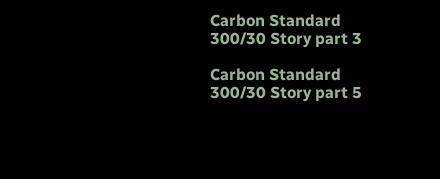Carbon Standard 300/30 Story part 3

Carbon Standard 300/30 Story part 5